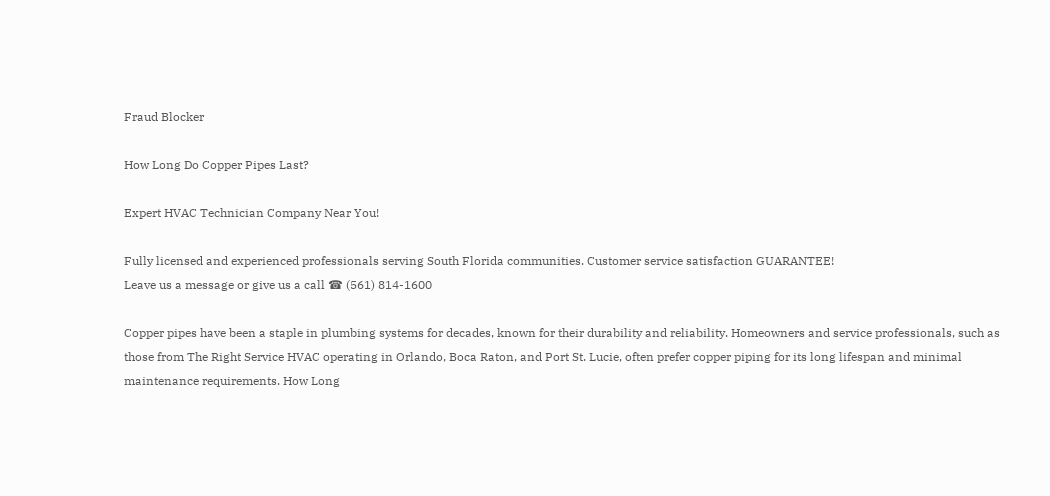Fraud Blocker

How Long Do Copper Pipes Last?

Expert HVAC Technician Company Near You!

Fully licensed and experienced professionals serving South Florida communities. Customer service satisfaction GUARANTEE!
Leave us a message or give us a call ☎ (561) 814-1600

Copper pipes have been a staple in plumbing systems for decades, known for their durability and reliability. Homeowners and service professionals, such as those from The Right Service HVAC operating in Orlando, Boca Raton, and Port St. Lucie, often prefer copper piping for its long lifespan and minimal maintenance requirements. How Long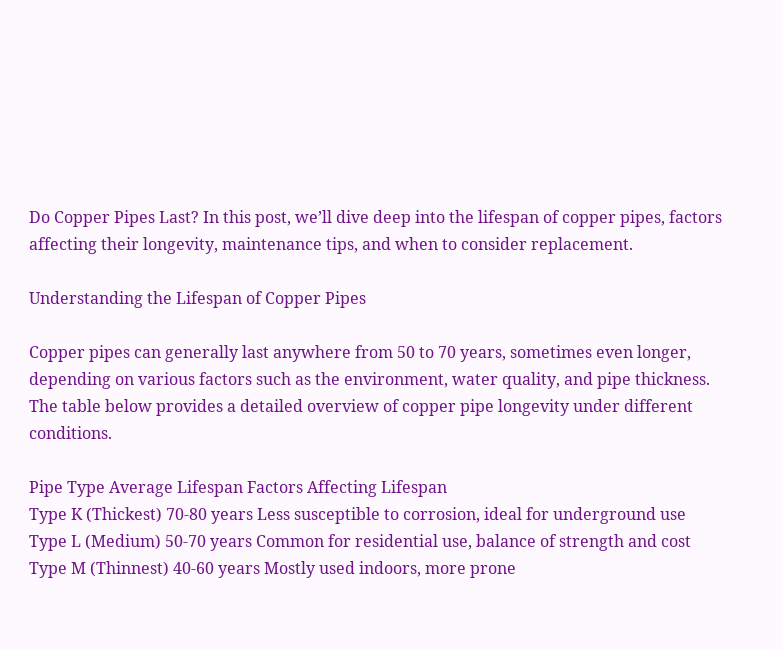Do Copper Pipes Last? In this post, we’ll dive deep into the lifespan of copper pipes, factors affecting their longevity, maintenance tips, and when to consider replacement.

Understanding the Lifespan of Copper Pipes

Copper pipes can generally last anywhere from 50 to 70 years, sometimes even longer, depending on various factors such as the environment, water quality, and pipe thickness. The table below provides a detailed overview of copper pipe longevity under different conditions.

Pipe Type Average Lifespan Factors Affecting Lifespan
Type K (Thickest) 70-80 years Less susceptible to corrosion, ideal for underground use
Type L (Medium) 50-70 years Common for residential use, balance of strength and cost
Type M (Thinnest) 40-60 years Mostly used indoors, more prone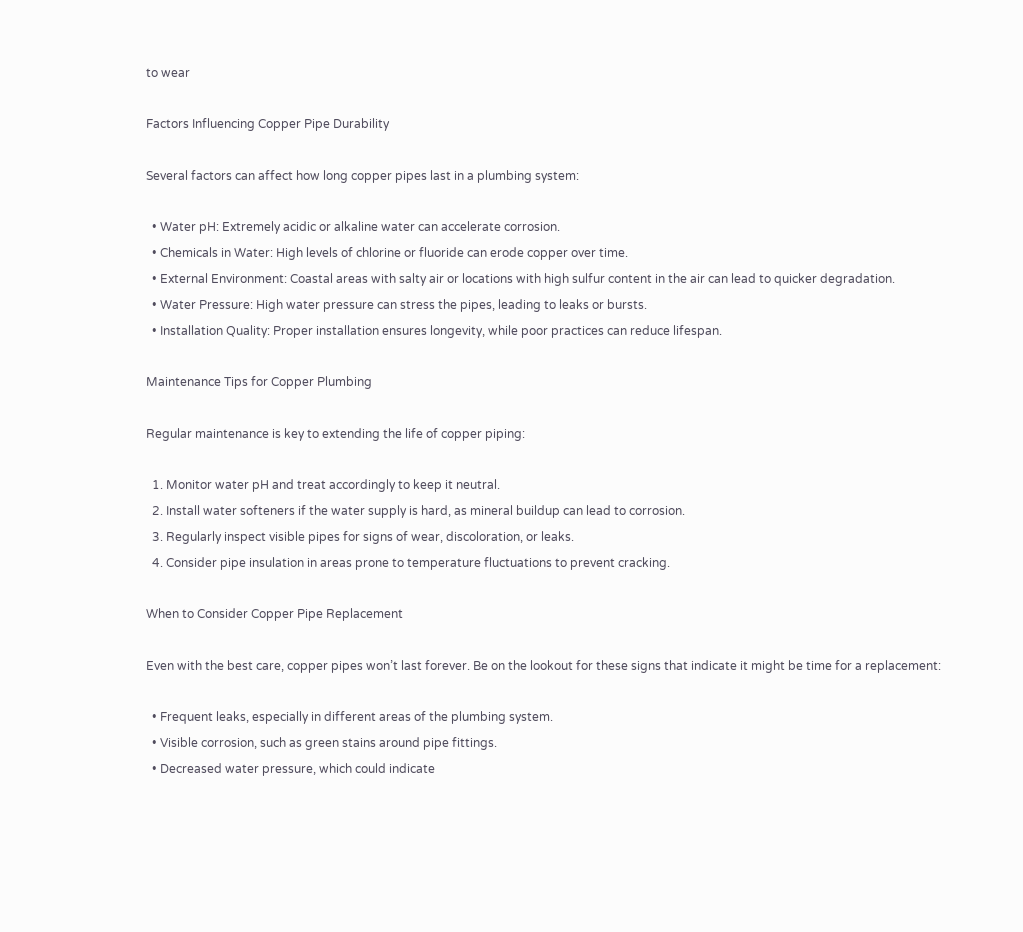to wear

Factors Influencing Copper Pipe Durability

Several factors can affect how long copper pipes last in a plumbing system:

  • Water pH: Extremely acidic or alkaline water can accelerate corrosion.
  • Chemicals in Water: High levels of chlorine or fluoride can erode copper over time.
  • External Environment: Coastal areas with salty air or locations with high sulfur content in the air can lead to quicker degradation.
  • Water Pressure: High water pressure can stress the pipes, leading to leaks or bursts.
  • Installation Quality: Proper installation ensures longevity, while poor practices can reduce lifespan.

Maintenance Tips for Copper Plumbing

Regular maintenance is key to extending the life of copper piping:

  1. Monitor water pH and treat accordingly to keep it neutral.
  2. Install water softeners if the water supply is hard, as mineral buildup can lead to corrosion.
  3. Regularly inspect visible pipes for signs of wear, discoloration, or leaks.
  4. Consider pipe insulation in areas prone to temperature fluctuations to prevent cracking.

When to Consider Copper Pipe Replacement

Even with the best care, copper pipes won’t last forever. Be on the lookout for these signs that indicate it might be time for a replacement:

  • Frequent leaks, especially in different areas of the plumbing system.
  • Visible corrosion, such as green stains around pipe fittings.
  • Decreased water pressure, which could indicate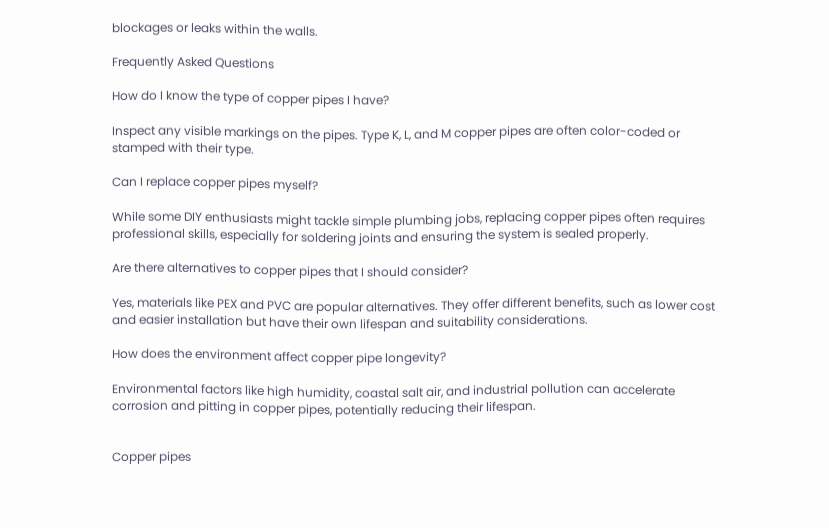blockages or leaks within the walls.

Frequently Asked Questions

How do I know the type of copper pipes I have?

Inspect any visible markings on the pipes. Type K, L, and M copper pipes are often color-coded or stamped with their type.

Can I replace copper pipes myself?

While some DIY enthusiasts might tackle simple plumbing jobs, replacing copper pipes often requires professional skills, especially for soldering joints and ensuring the system is sealed properly.

Are there alternatives to copper pipes that I should consider?

Yes, materials like PEX and PVC are popular alternatives. They offer different benefits, such as lower cost and easier installation but have their own lifespan and suitability considerations.

How does the environment affect copper pipe longevity?

Environmental factors like high humidity, coastal salt air, and industrial pollution can accelerate corrosion and pitting in copper pipes, potentially reducing their lifespan.


Copper pipes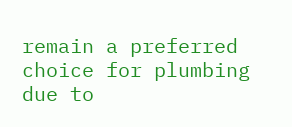remain a preferred choice for plumbing due to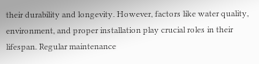their durability and longevity. However, factors like water quality, environment, and proper installation play crucial roles in their lifespan. Regular maintenance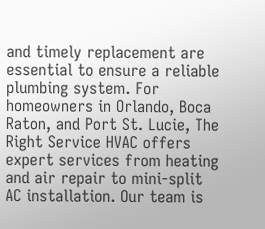and timely replacement are essential to ensure a reliable plumbing system. For homeowners in Orlando, Boca Raton, and Port St. Lucie, The Right Service HVAC offers expert services from heating and air repair to mini-split AC installation. Our team is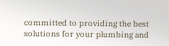committed to providing the best solutions for your plumbing and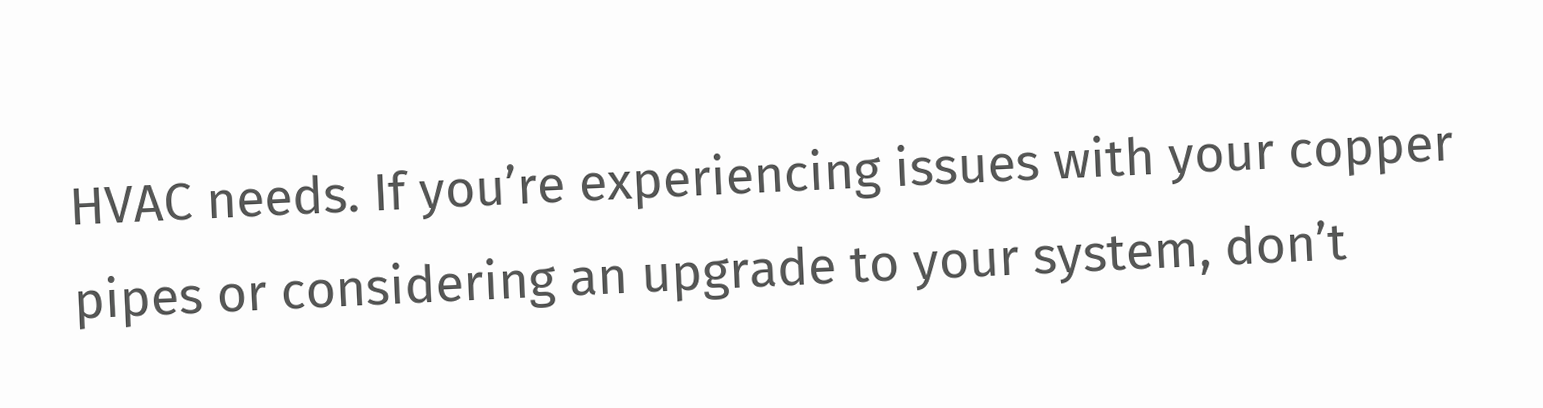HVAC needs. If you’re experiencing issues with your copper pipes or considering an upgrade to your system, don’t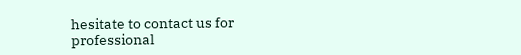hesitate to contact us for professional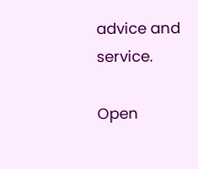advice and service.

Open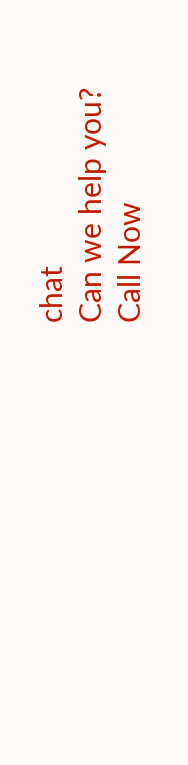chat
Can we help you?
Call Now